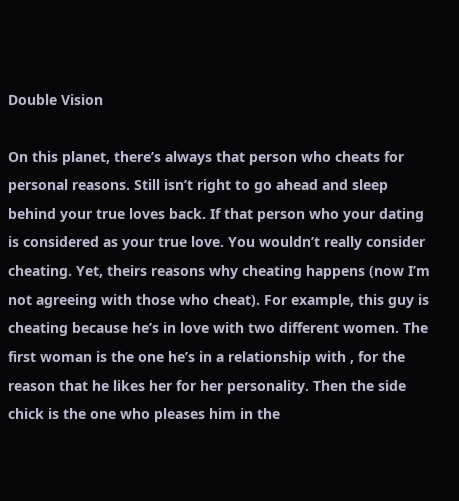Double Vision

On this planet, there’s always that person who cheats for personal reasons. Still isn’t right to go ahead and sleep behind your true loves back. If that person who your dating is considered as your true love. You wouldn’t really consider cheating. Yet, theirs reasons why cheating happens (now I’m not agreeing with those who cheat). For example, this guy is cheating because he’s in love with two different women. The first woman is the one he’s in a relationship with , for the reason that he likes her for her personality. Then the side chick is the one who pleases him in the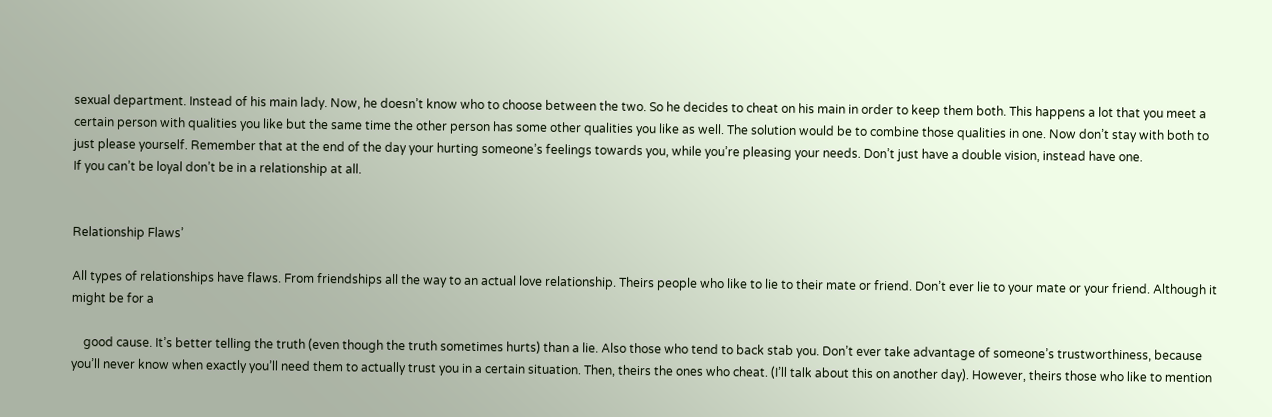sexual department. Instead of his main lady. Now, he doesn’t know who to choose between the two. So he decides to cheat on his main in order to keep them both. This happens a lot that you meet a certain person with qualities you like but the same time the other person has some other qualities you like as well. The solution would be to combine those qualities in one. Now don’t stay with both to just please yourself. Remember that at the end of the day your hurting someone’s feelings towards you, while you’re pleasing your needs. Don’t just have a double vision, instead have one.
If you can’t be loyal don’t be in a relationship at all.


Relationship Flaws’

All types of relationships have flaws. From friendships all the way to an actual love relationship. Theirs people who like to lie to their mate or friend. Don’t ever lie to your mate or your friend. Although it might be for a

    good cause. It’s better telling the truth (even though the truth sometimes hurts) than a lie. Also those who tend to back stab you. Don’t ever take advantage of someone’s trustworthiness, because you’ll never know when exactly you’ll need them to actually trust you in a certain situation. Then, theirs the ones who cheat. (I’ll talk about this on another day). However, theirs those who like to mention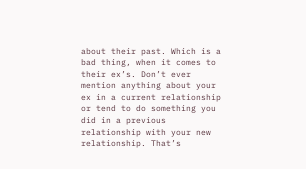about their past. Which is a bad thing, when it comes to their ex’s. Don’t ever mention anything about your ex in a current relationship or tend to do something you did in a previous relationship with your new relationship. That’s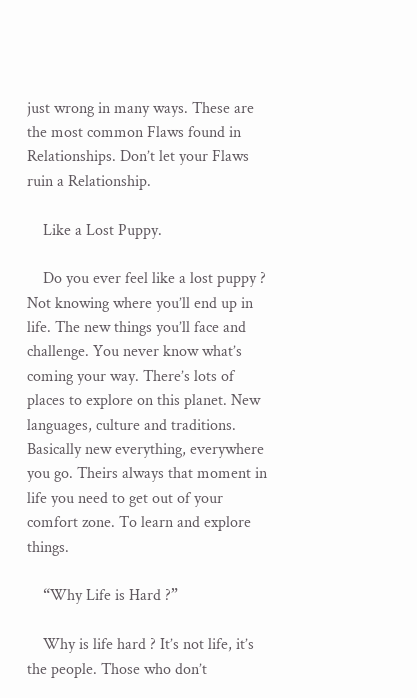just wrong in many ways. These are the most common Flaws found in Relationships. Don’t let your Flaws ruin a Relationship.

    Like a Lost Puppy.

    Do you ever feel like a lost puppy ? Not knowing where you’ll end up in life. The new things you’ll face and challenge. You never know what’s coming your way. There’s lots of places to explore on this planet. New languages, culture and traditions. Basically new everything, everywhere you go. Theirs always that moment in life you need to get out of your comfort zone. To learn and explore things.

    “Why Life is Hard ?”

    Why is life hard ? It’s not life, it’s the people. Those who don’t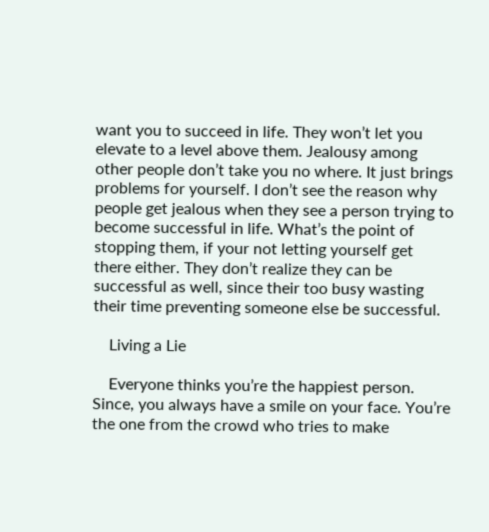want you to succeed in life. They won’t let you elevate to a level above them. Jealousy among other people don’t take you no where. It just brings problems for yourself. I don’t see the reason why people get jealous when they see a person trying to become successful in life. What’s the point of stopping them, if your not letting yourself get there either. They don’t realize they can be successful as well, since their too busy wasting their time preventing someone else be successful.

    Living a Lie

    Everyone thinks you’re the happiest person. Since, you always have a smile on your face. You’re the one from the crowd who tries to make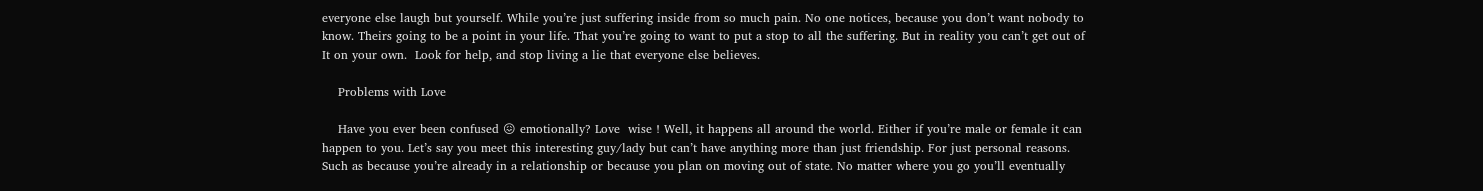everyone else laugh but yourself. While you’re just suffering inside from so much pain. No one notices, because you don’t want nobody to know. Theirs going to be a point in your life. That you’re going to want to put a stop to all the suffering. But in reality you can’t get out of It on your own.  Look for help, and stop living a lie that everyone else believes.

    Problems with Love

    Have you ever been confused 😖 emotionally? Love  wise ! Well, it happens all around the world. Either if you’re male or female it can happen to you. Let’s say you meet this interesting guy/lady but can’t have anything more than just friendship. For just personal reasons. Such as because you’re already in a relationship or because you plan on moving out of state. No matter where you go you’ll eventually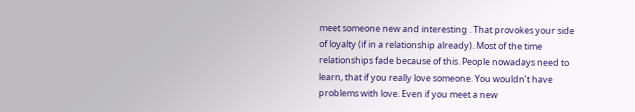meet someone new and interesting . That provokes your side of loyalty (if in a relationship already). Most of the time relationships fade because of this. People nowadays need to learn, that if you really love someone. You wouldn’t have problems with love. Even if you meet a new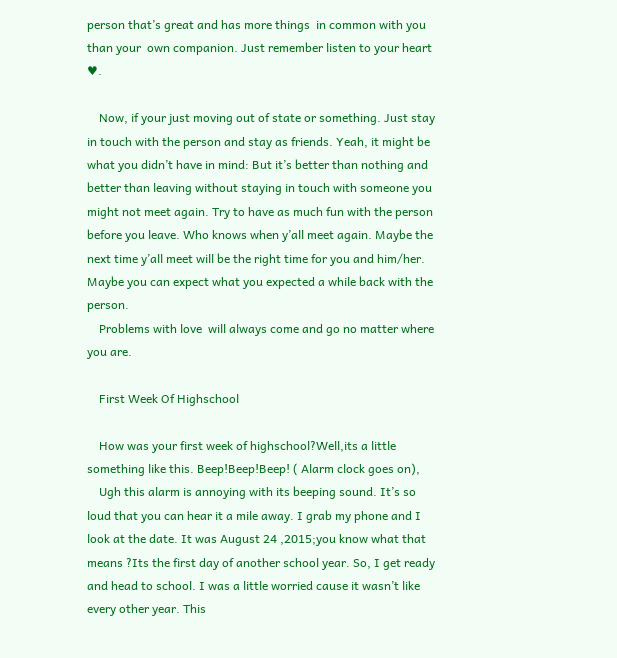person that’s great and has more things  in common with you than your  own companion. Just remember listen to your heart ♥.

    Now, if your just moving out of state or something. Just stay in touch with the person and stay as friends. Yeah, it might be what you didn’t have in mind: But it’s better than nothing and better than leaving without staying in touch with someone you might not meet again. Try to have as much fun with the person before you leave. Who knows when y’all meet again. Maybe the next time y’all meet will be the right time for you and him/her. Maybe you can expect what you expected a while back with the person.
    Problems with love  will always come and go no matter where you are.

    First Week Of Highschool

    How was your first week of highschool?Well,its a little something like this. Beep!Beep!Beep! ( Alarm clock goes on),
    Ugh this alarm is annoying with its beeping sound. It’s so loud that you can hear it a mile away. I grab my phone and I look at the date. It was August 24 ,2015;you know what that means ?Its the first day of another school year. So, I get ready and head to school. I was a little worried cause it wasn’t like every other year. This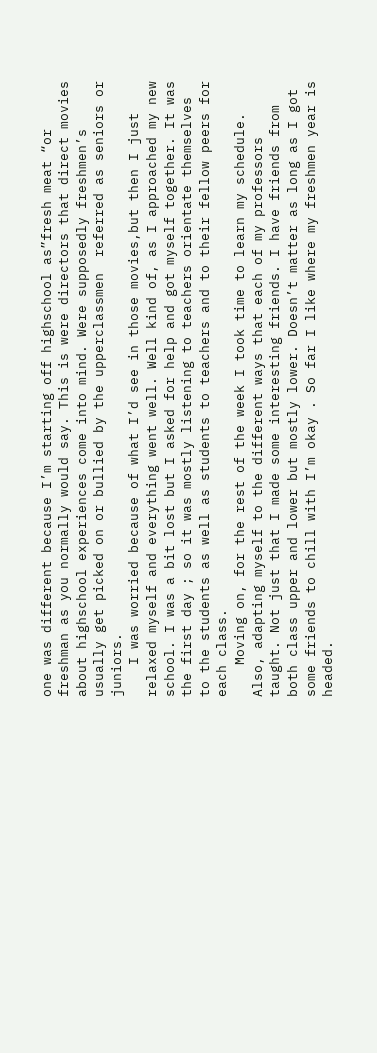one was different because I’m starting off highschool as”fresh meat “or freshman as you normally would say. This is were directors that direct movies about highschool experiences come into mind. Were supposedly freshmen’s usually get picked on or bullied by the upperclassmen  referred as seniors or juniors.
    I was worried because of what I’d see in those movies,but then I just relaxed myself and everything went well. Well kind of, as I approached my new school. I was a bit lost but I asked for help and got myself together. It was the first day ; so it was mostly listening to teachers orientate themselves to the students as well as students to teachers and to their fellow peers for each class.
    Moving on, for the rest of the week I took time to learn my schedule. Also, adapting myself to the different ways that each of my professors taught. Not just that I made some interesting friends. I have friends from both class upper and lower but mostly lower. Doesn’t matter as long as I got some friends to chill with I’m okay . So far I like where my freshmen year is headed.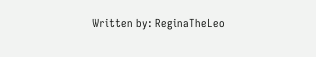Written by: ReginaTheLeo